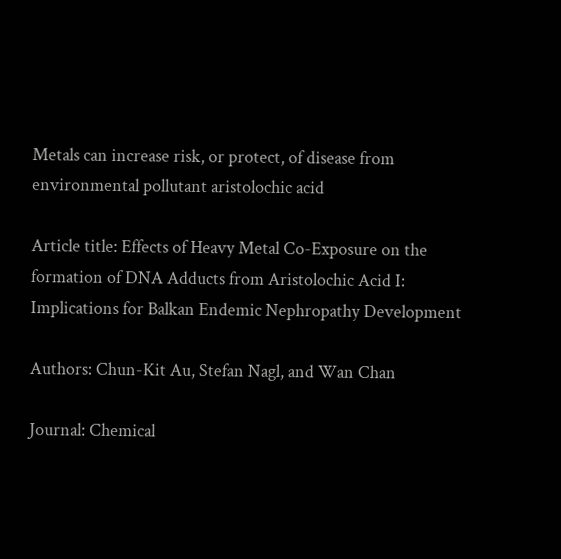Metals can increase risk, or protect, of disease from environmental pollutant aristolochic acid

Article title: Effects of Heavy Metal Co-Exposure on the formation of DNA Adducts from Aristolochic Acid I: Implications for Balkan Endemic Nephropathy Development

Authors: Chun-Kit Au, Stefan Nagl, and Wan Chan

Journal: Chemical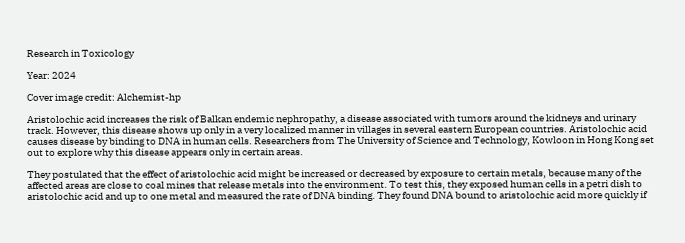Research in Toxicology

Year: 2024

Cover image credit: Alchemist-hp

Aristolochic acid increases the risk of Balkan endemic nephropathy, a disease associated with tumors around the kidneys and urinary track. However, this disease shows up only in a very localized manner in villages in several eastern European countries. Aristolochic acid causes disease by binding to DNA in human cells. Researchers from The University of Science and Technology, Kowloon in Hong Kong set out to explore why this disease appears only in certain areas.

They postulated that the effect of aristolochic acid might be increased or decreased by exposure to certain metals, because many of the affected areas are close to coal mines that release metals into the environment. To test this, they exposed human cells in a petri dish to aristolochic acid and up to one metal and measured the rate of DNA binding. They found DNA bound to aristolochic acid more quickly if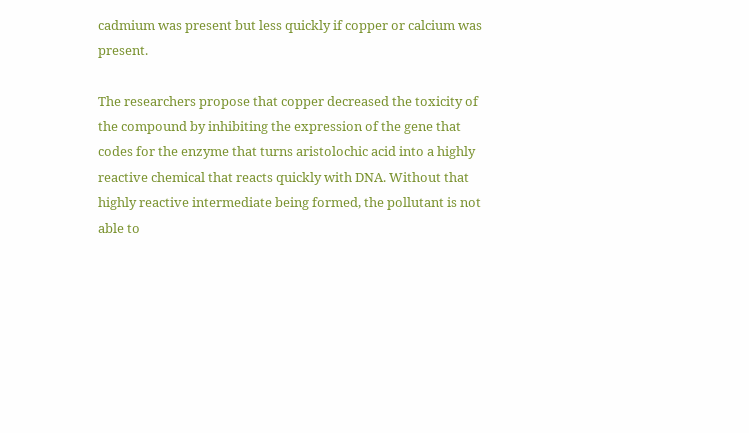cadmium was present but less quickly if copper or calcium was present.

The researchers propose that copper decreased the toxicity of the compound by inhibiting the expression of the gene that codes for the enzyme that turns aristolochic acid into a highly reactive chemical that reacts quickly with DNA. Without that highly reactive intermediate being formed, the pollutant is not able to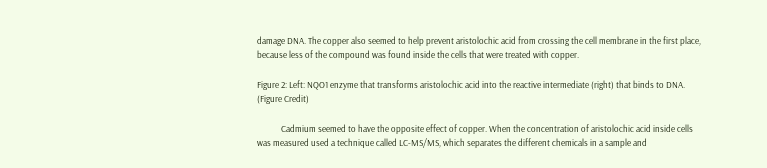damage DNA. The copper also seemed to help prevent aristolochic acid from crossing the cell membrane in the first place, because less of the compound was found inside the cells that were treated with copper.

Figure 2: Left: NQO1 enzyme that transforms aristolochic acid into the reactive intermediate (right) that binds to DNA. (Figure Credit)

            Cadmium seemed to have the opposite effect of copper. When the concentration of aristolochic acid inside cells was measured used a technique called LC-MS/MS, which separates the different chemicals in a sample and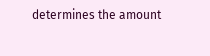determines the amount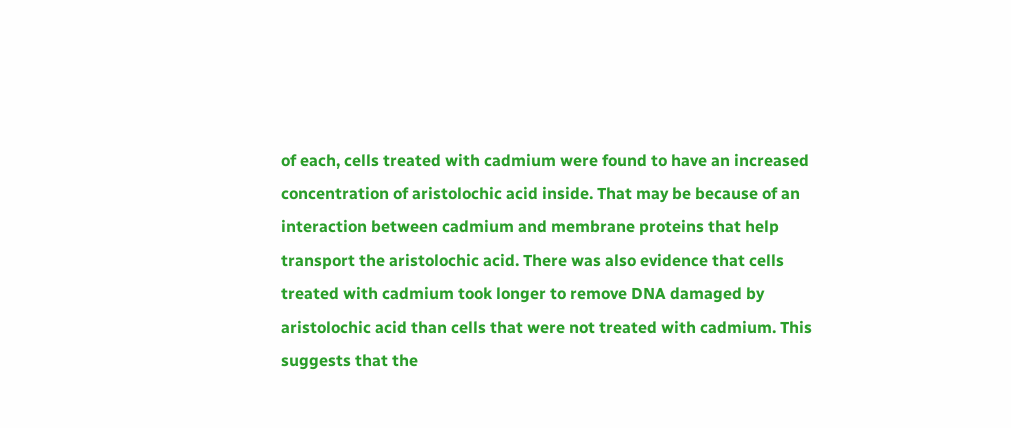of each, cells treated with cadmium were found to have an increased concentration of aristolochic acid inside. That may be because of an interaction between cadmium and membrane proteins that help transport the aristolochic acid. There was also evidence that cells treated with cadmium took longer to remove DNA damaged by aristolochic acid than cells that were not treated with cadmium. This suggests that the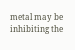metal may be inhibiting the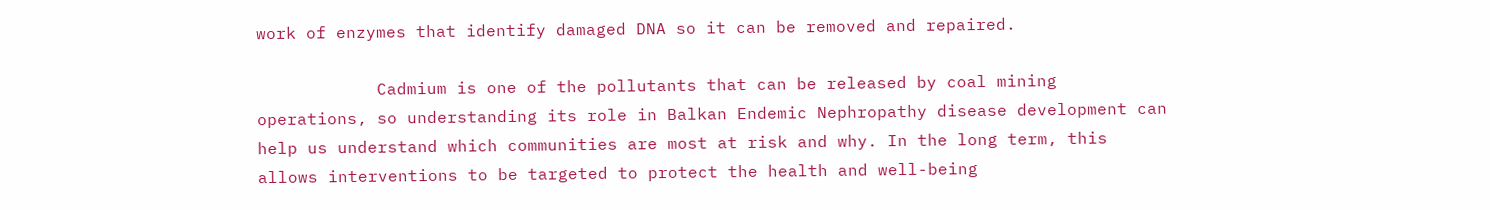work of enzymes that identify damaged DNA so it can be removed and repaired.

            Cadmium is one of the pollutants that can be released by coal mining operations, so understanding its role in Balkan Endemic Nephropathy disease development can help us understand which communities are most at risk and why. In the long term, this allows interventions to be targeted to protect the health and well-being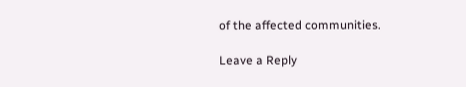of the affected communities.

Leave a Reply